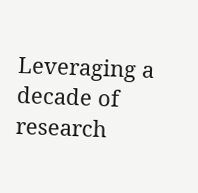Leveraging a decade of research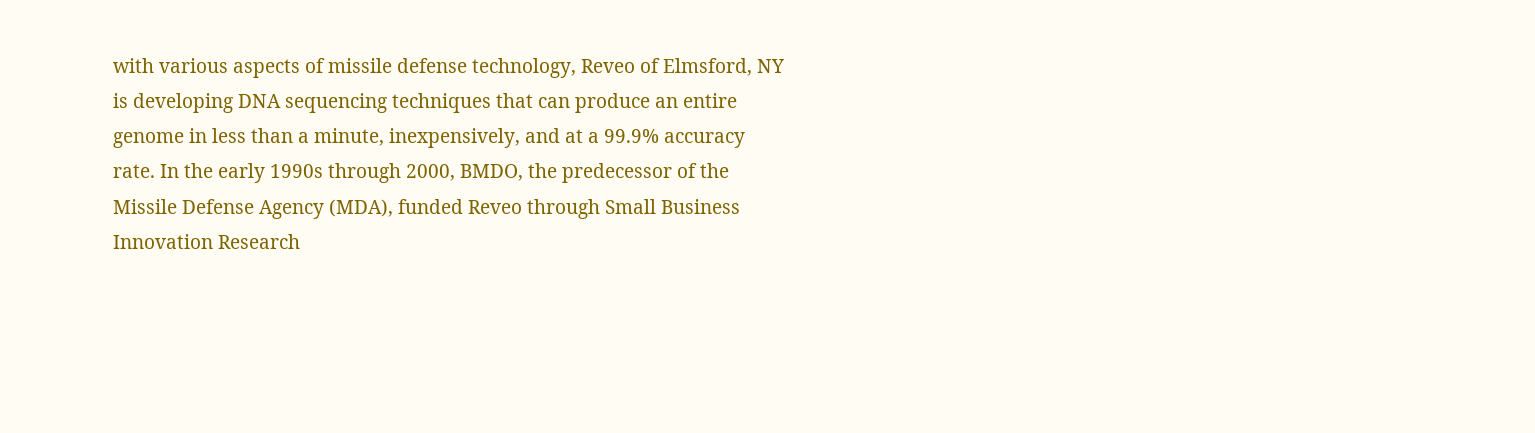with various aspects of missile defense technology, Reveo of Elmsford, NY is developing DNA sequencing techniques that can produce an entire genome in less than a minute, inexpensively, and at a 99.9% accuracy rate. In the early 1990s through 2000, BMDO, the predecessor of the Missile Defense Agency (MDA), funded Reveo through Small Business Innovation Research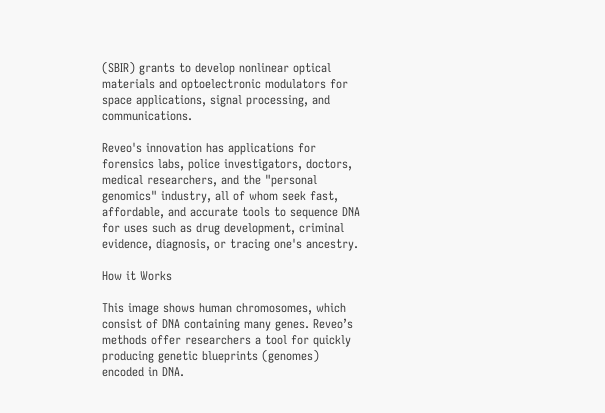(SBIR) grants to develop nonlinear optical materials and optoelectronic modulators for space applications, signal processing, and communications.

Reveo's innovation has applications for forensics labs, police investigators, doctors, medical researchers, and the "personal genomics" industry, all of whom seek fast, affordable, and accurate tools to sequence DNA for uses such as drug development, criminal evidence, diagnosis, or tracing one's ancestry.

How it Works

This image shows human chromosomes, which consist of DNA containing many genes. Reveo’s methods offer researchers a tool for quickly producing genetic blueprints (genomes) encoded in DNA.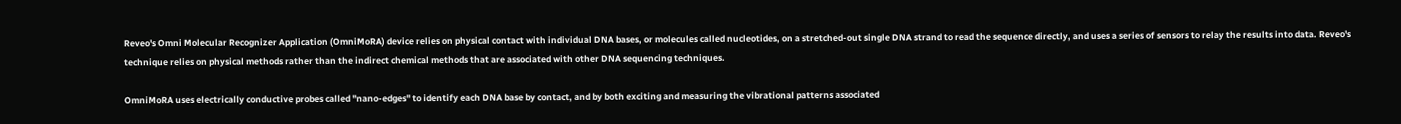Reveo's Omni Molecular Recognizer Application (OmniMoRA) device relies on physical contact with individual DNA bases, or molecules called nucleotides, on a stretched-out single DNA strand to read the sequence directly, and uses a series of sensors to relay the results into data. Reveo's technique relies on physical methods rather than the indirect chemical methods that are associated with other DNA sequencing techniques.

OmniMoRA uses electrically conductive probes called "nano-edges" to identify each DNA base by contact, and by both exciting and measuring the vibrational patterns associated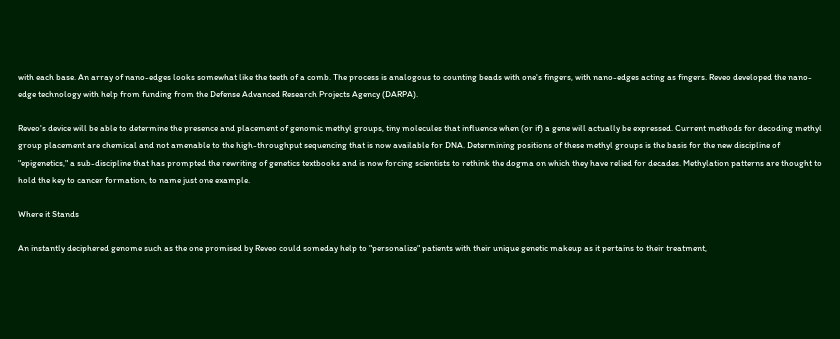with each base. An array of nano-edges looks somewhat like the teeth of a comb. The process is analogous to counting beads with one's fingers, with nano-edges acting as fingers. Reveo developed the nano-edge technology with help from funding from the Defense Advanced Research Projects Agency (DARPA).

Reveo's device will be able to determine the presence and placement of genomic methyl groups, tiny molecules that influence when (or if) a gene will actually be expressed. Current methods for decoding methyl group placement are chemical and not amenable to the high-throughput sequencing that is now available for DNA. Determining positions of these methyl groups is the basis for the new discipline of "epigenetics," a sub-discipline that has prompted the rewriting of genetics textbooks and is now forcing scientists to rethink the dogma on which they have relied for decades. Methylation patterns are thought to hold the key to cancer formation, to name just one example.

Where it Stands

An instantly deciphered genome such as the one promised by Reveo could someday help to "personalize" patients with their unique genetic makeup as it pertains to their treatment,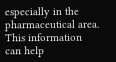especially in the pharmaceutical area. This information can help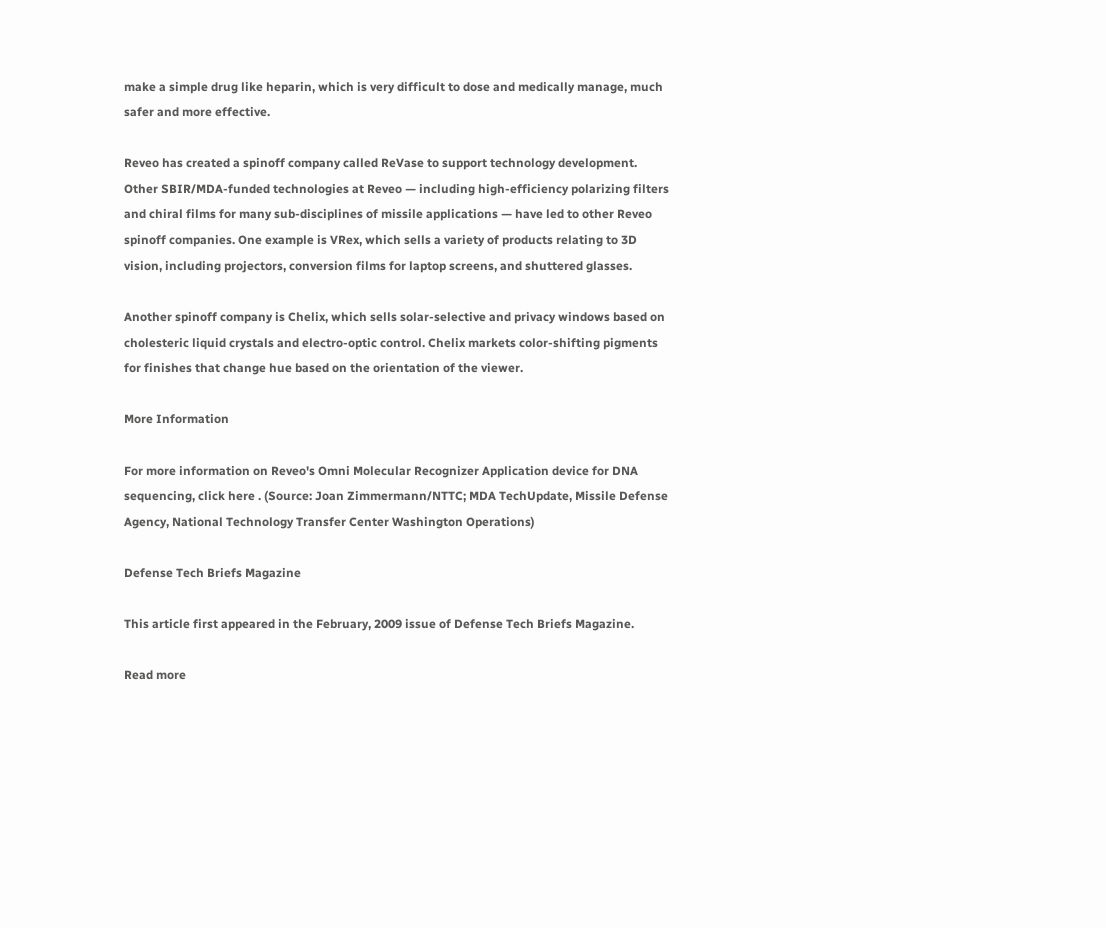make a simple drug like heparin, which is very difficult to dose and medically manage, much safer and more effective.

Reveo has created a spinoff company called ReVase to support technology development. Other SBIR/MDA-funded technologies at Reveo — including high-efficiency polarizing filters and chiral films for many sub-disciplines of missile applications — have led to other Reveo spinoff companies. One example is VRex, which sells a variety of products relating to 3D vision, including projectors, conversion films for laptop screens, and shuttered glasses.

Another spinoff company is Chelix, which sells solar-selective and privacy windows based on cholesteric liquid crystals and electro-optic control. Chelix markets color-shifting pigments for finishes that change hue based on the orientation of the viewer.

More Information

For more information on Reveo's Omni Molecular Recognizer Application device for DNA sequencing, click here . (Source: Joan Zimmermann/NTTC; MDA TechUpdate, Missile Defense Agency, National Technology Transfer Center Washington Operations)

Defense Tech Briefs Magazine

This article first appeared in the February, 2009 issue of Defense Tech Briefs Magazine.

Read more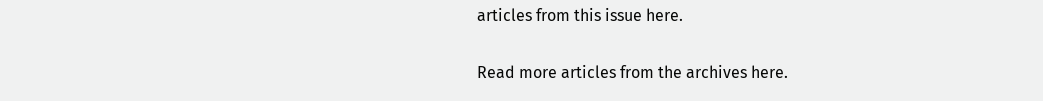articles from this issue here.

Read more articles from the archives here.